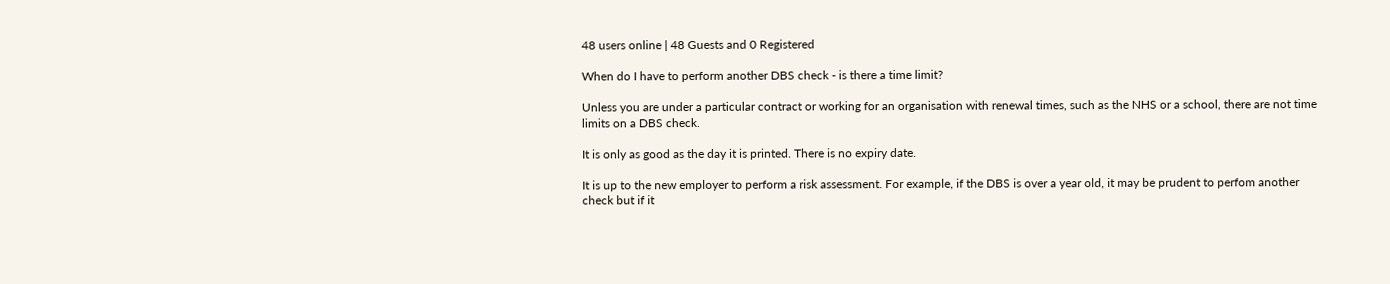48 users online | 48 Guests and 0 Registered

When do I have to perform another DBS check - is there a time limit?

Unless you are under a particular contract or working for an organisation with renewal times, such as the NHS or a school, there are not time limits on a DBS check.

It is only as good as the day it is printed. There is no expiry date.

It is up to the new employer to perform a risk assessment. For example, if the DBS is over a year old, it may be prudent to perfom another check but if it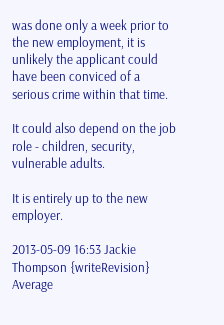was done only a week prior to the new employment, it is unlikely the applicant could have been conviced of a serious crime within that time.

It could also depend on the job role - children, security, vulnerable adults.

It is entirely up to the new employer.

2013-05-09 16:53 Jackie Thompson {writeRevision}
Average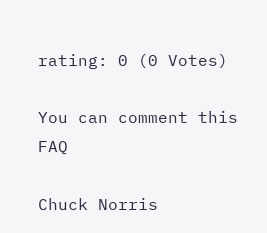rating: 0 (0 Votes)

You can comment this FAQ

Chuck Norris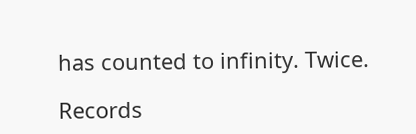has counted to infinity. Twice.

Records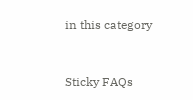in this category


Sticky FAQs